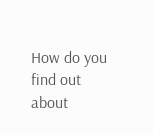How do you find out about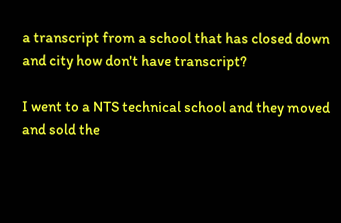a transcript from a school that has closed down and city how don't have transcript?

I went to a NTS technical school and they moved and sold the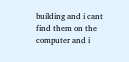building and i cant find them on the computer and i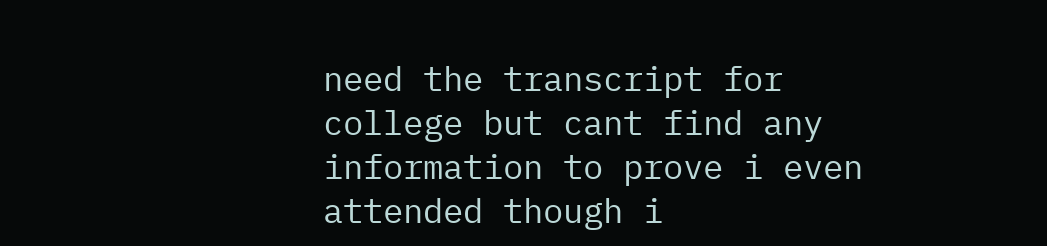need the transcript for college but cant find any information to prove i even attended though i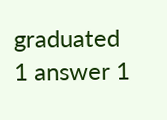graduated
1 answer 1